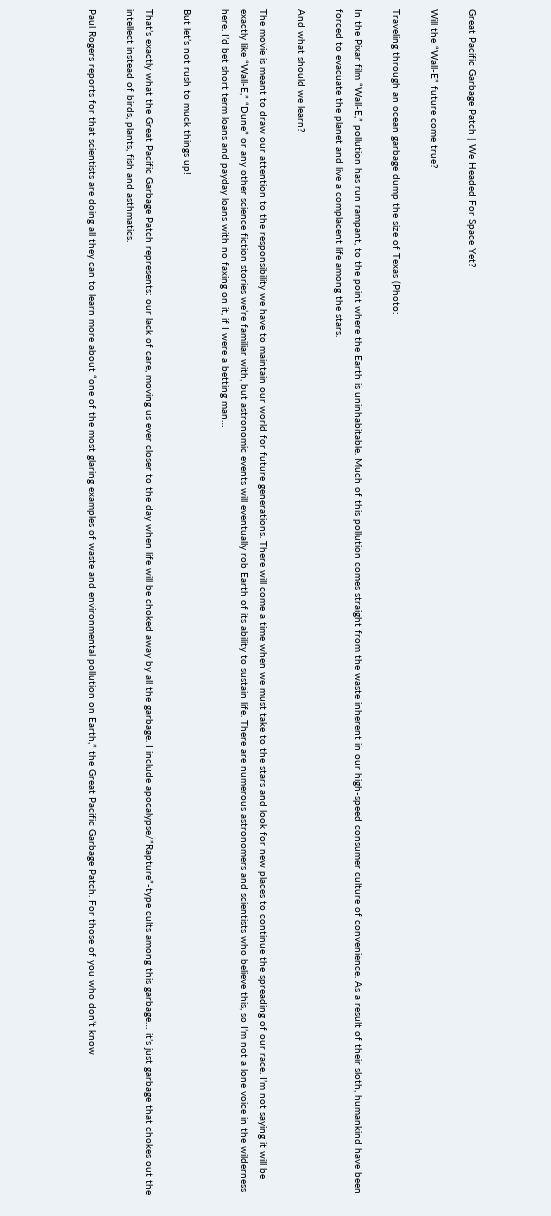Great Pacific Garbage Patch | We Headed For Space Yet?

Will the “Wall-E” future come true?

Traveling through an ocean garbage dump the size of Texas (Photo:

In the Pixar film “Wall-E,” pollution has run rampant, to the point where the Earth is uninhabitable. Much of this pollution comes straight from the waste inherent in our high-speed consumer culture of convenience. As a result of their sloth, humankind have been forced to evacuate the planet and live a complacent life among the stars.

And what should we learn?

The movie is meant to draw our attention to the responsibility we have to maintain our world for future generations. There will come a time when we must take to the stars and look for new places to continue the spreading of our race. I’m not saying it will be exactly like “Wall-E,” “Dune” or any other science fiction stories we’re familiar with, but astronomic events will eventually rob Earth of its ability to sustain life. There are numerous astronomers and scientists who believe this, so I’m not a lone voice in the wilderness here. I’d bet short term loans and payday loans with no faxing on it, if I were a betting man…

But let’s not rush to muck things up!

That’s exactly what the Great Pacific Garbage Patch represents: our lack of care, moving us ever closer to the day when life will be choked away by all the garbage. I include apocalypse/”Rapture”-type cults among this garbage… it’s just garbage that chokes out the intellect instead of birds, plants, fish and asthmatics.

Paul Rogers reports for that scientists are doing all they can to learn more about “one of the most glaring examples of waste and environmental pollution on Earth,” the Great Pacific Garbage Patch. For those of you who don’t know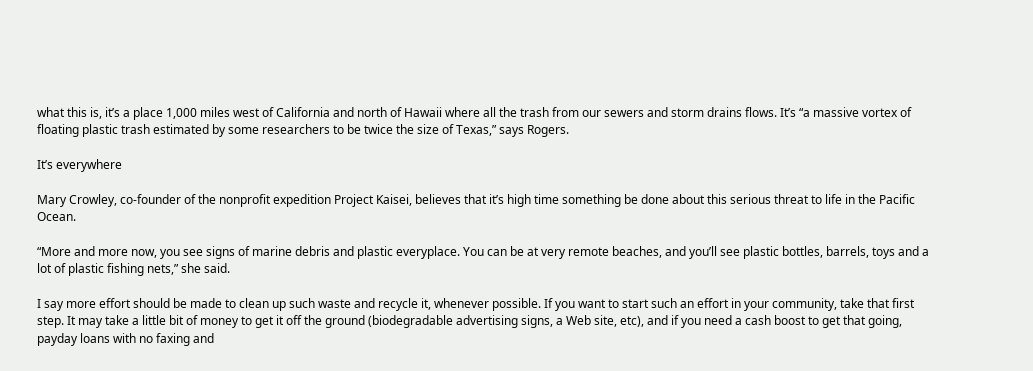what this is, it’s a place 1,000 miles west of California and north of Hawaii where all the trash from our sewers and storm drains flows. It’s “a massive vortex of floating plastic trash estimated by some researchers to be twice the size of Texas,” says Rogers.

It’s everywhere

Mary Crowley, co-founder of the nonprofit expedition Project Kaisei, believes that it’s high time something be done about this serious threat to life in the Pacific Ocean.

“More and more now, you see signs of marine debris and plastic everyplace. You can be at very remote beaches, and you’ll see plastic bottles, barrels, toys and a lot of plastic fishing nets,” she said.

I say more effort should be made to clean up such waste and recycle it, whenever possible. If you want to start such an effort in your community, take that first step. It may take a little bit of money to get it off the ground (biodegradable advertising signs, a Web site, etc), and if you need a cash boost to get that going, payday loans with no faxing and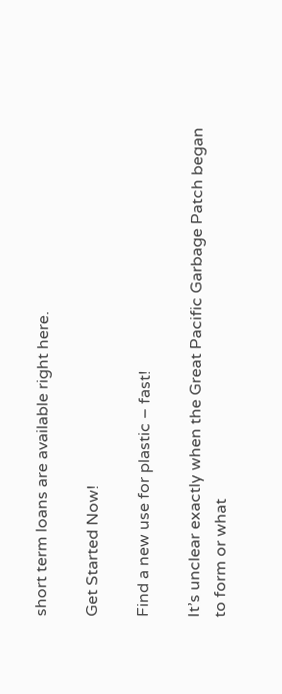short term loans are available right here.

Get Started Now!

Find a new use for plastic – fast!

It’s unclear exactly when the Great Pacific Garbage Patch began to form or what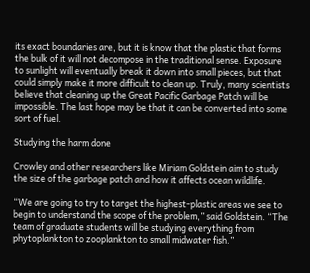its exact boundaries are, but it is know that the plastic that forms the bulk of it will not decompose in the traditional sense. Exposure to sunlight will eventually break it down into small pieces, but that could simply make it more difficult to clean up. Truly, many scientists believe that cleaning up the Great Pacific Garbage Patch will be impossible. The last hope may be that it can be converted into some sort of fuel.

Studying the harm done

Crowley and other researchers like Miriam Goldstein aim to study the size of the garbage patch and how it affects ocean wildlife.

“We are going to try to target the highest-plastic areas we see to begin to understand the scope of the problem,” said Goldstein. “The team of graduate students will be studying everything from phytoplankton to zooplankton to small midwater fish.”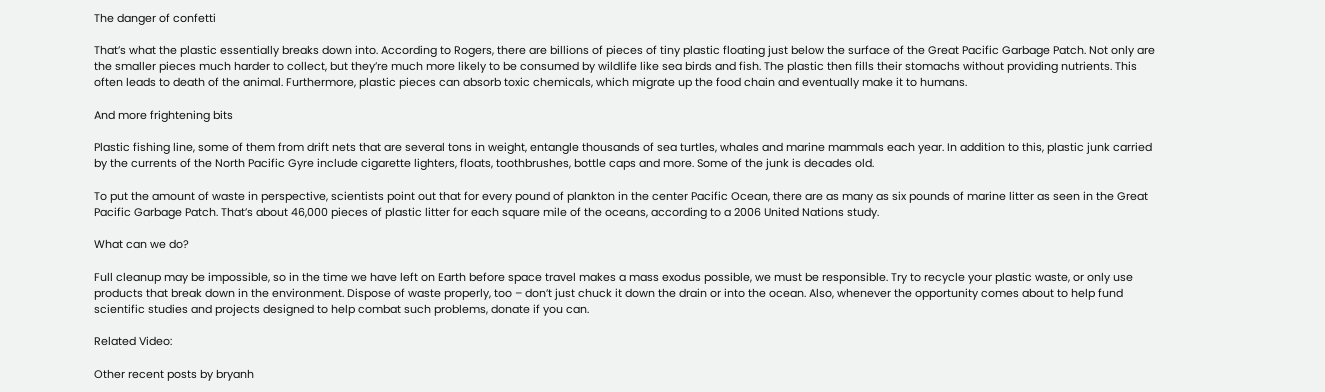The danger of confetti

That’s what the plastic essentially breaks down into. According to Rogers, there are billions of pieces of tiny plastic floating just below the surface of the Great Pacific Garbage Patch. Not only are the smaller pieces much harder to collect, but they’re much more likely to be consumed by wildlife like sea birds and fish. The plastic then fills their stomachs without providing nutrients. This often leads to death of the animal. Furthermore, plastic pieces can absorb toxic chemicals, which migrate up the food chain and eventually make it to humans.

And more frightening bits

Plastic fishing line, some of them from drift nets that are several tons in weight, entangle thousands of sea turtles, whales and marine mammals each year. In addition to this, plastic junk carried by the currents of the North Pacific Gyre include cigarette lighters, floats, toothbrushes, bottle caps and more. Some of the junk is decades old.

To put the amount of waste in perspective, scientists point out that for every pound of plankton in the center Pacific Ocean, there are as many as six pounds of marine litter as seen in the Great Pacific Garbage Patch. That’s about 46,000 pieces of plastic litter for each square mile of the oceans, according to a 2006 United Nations study.

What can we do?

Full cleanup may be impossible, so in the time we have left on Earth before space travel makes a mass exodus possible, we must be responsible. Try to recycle your plastic waste, or only use products that break down in the environment. Dispose of waste properly, too – don’t just chuck it down the drain or into the ocean. Also, whenever the opportunity comes about to help fund scientific studies and projects designed to help combat such problems, donate if you can.

Related Video:

Other recent posts by bryanh